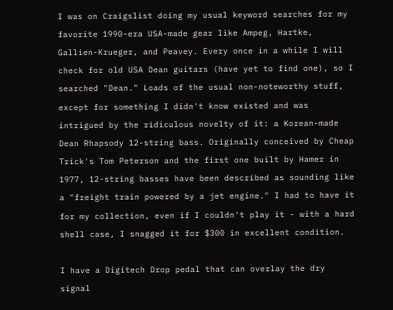I was on Craigslist doing my usual keyword searches for my favorite 1990-era USA-made gear like Ampeg, Hartke, Gallien-Krueger, and Peavey. Every once in a while I will check for old USA Dean guitars (have yet to find one), so I searched "Dean." Loads of the usual non-noteworthy stuff, except for something I didn't know existed and was intrigued by the ridiculous novelty of it: a Korean-made Dean Rhapsody 12-string bass. Originally conceived by Cheap Trick's Tom Peterson and the first one built by Hamer in 1977, 12-string basses have been described as sounding like a "freight train powered by a jet engine." I had to have it for my collection, even if I couldn't play it - with a hard shell case, I snagged it for $300 in excellent condition.

I have a Digitech Drop pedal that can overlay the dry signal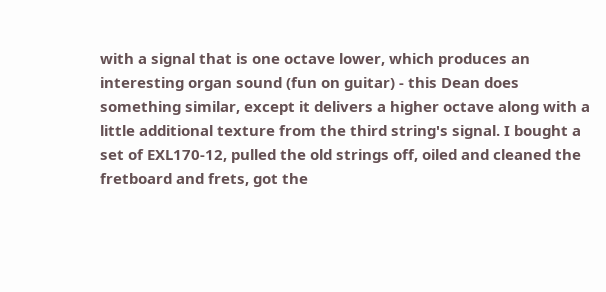with a signal that is one octave lower, which produces an interesting organ sound (fun on guitar) - this Dean does something similar, except it delivers a higher octave along with a little additional texture from the third string's signal. I bought a set of EXL170-12, pulled the old strings off, oiled and cleaned the fretboard and frets, got the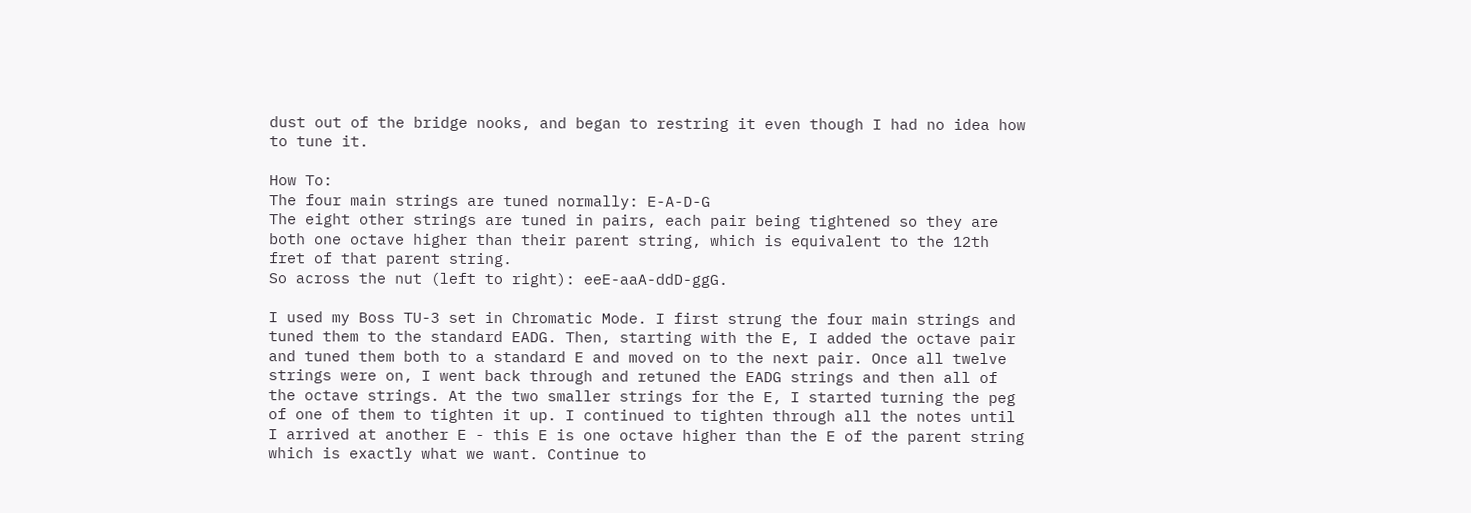dust out of the bridge nooks, and began to restring it even though I had no idea how to tune it.

How To:
The four main strings are tuned normally: E-A-D-G
The eight other strings are tuned in pairs, each pair being tightened so they are both one octave higher than their parent string, which is equivalent to the 12th fret of that parent string.
So across the nut (left to right): eeE-aaA-ddD-ggG.

I used my Boss TU-3 set in Chromatic Mode. I first strung the four main strings and tuned them to the standard EADG. Then, starting with the E, I added the octave pair and tuned them both to a standard E and moved on to the next pair. Once all twelve strings were on, I went back through and retuned the EADG strings and then all of the octave strings. At the two smaller strings for the E, I started turning the peg of one of them to tighten it up. I continued to tighten through all the notes until I arrived at another E - this E is one octave higher than the E of the parent string which is exactly what we want. Continue to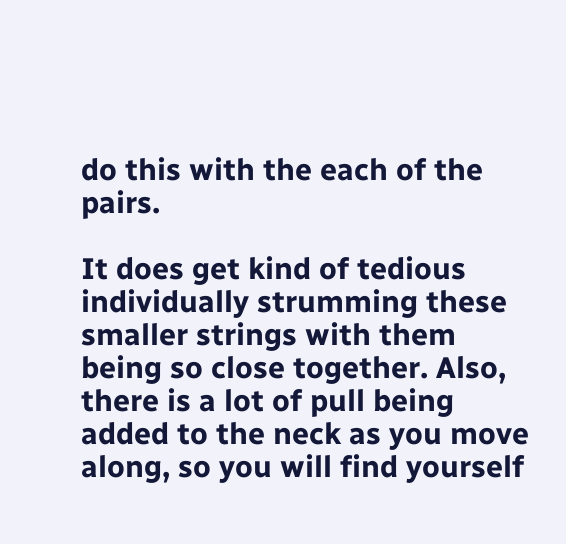do this with the each of the pairs.

It does get kind of tedious individually strumming these smaller strings with them being so close together. Also, there is a lot of pull being added to the neck as you move along, so you will find yourself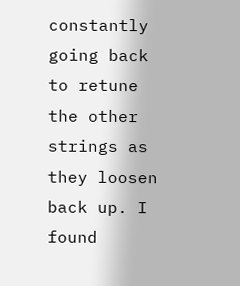constantly going back to retune the other strings as they loosen back up. I found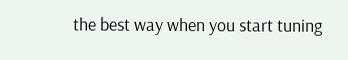the best way when you start tuning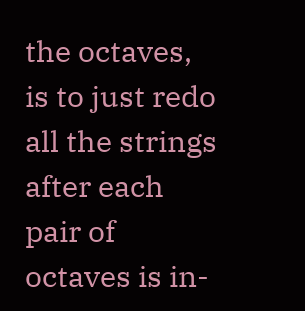the octaves, is to just redo all the strings after each pair of octaves is in-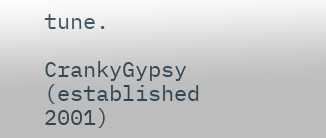tune.

CrankyGypsy (established 2001)